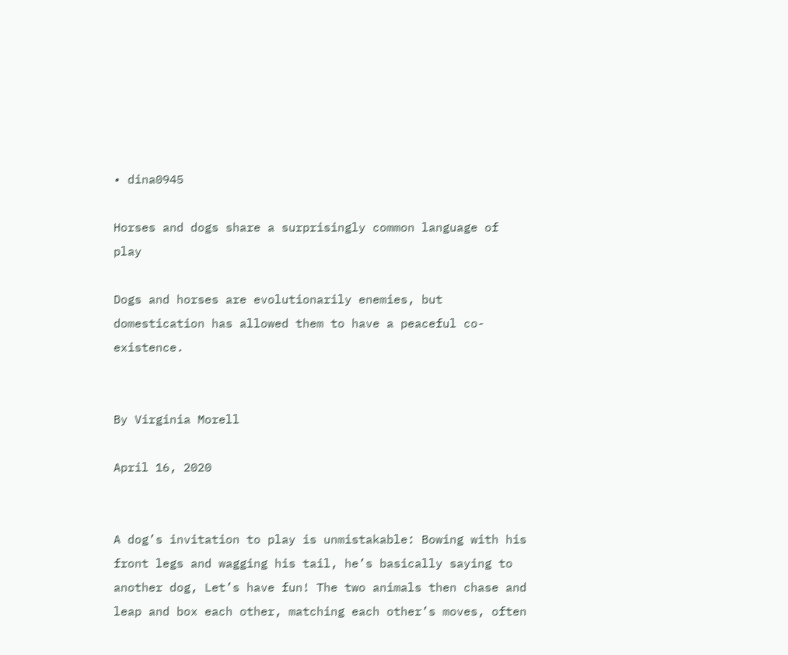• dina0945

Horses and dogs share a surprisingly common language of play

Dogs and horses are evolutionarily enemies, but domestication has allowed them to have a peaceful co-existence.


By Virginia Morell

April 16, 2020


A dog’s invitation to play is unmistakable: Bowing with his front legs and wagging his tail, he’s basically saying to another dog, Let’s have fun! The two animals then chase and leap and box each other, matching each other’s moves, often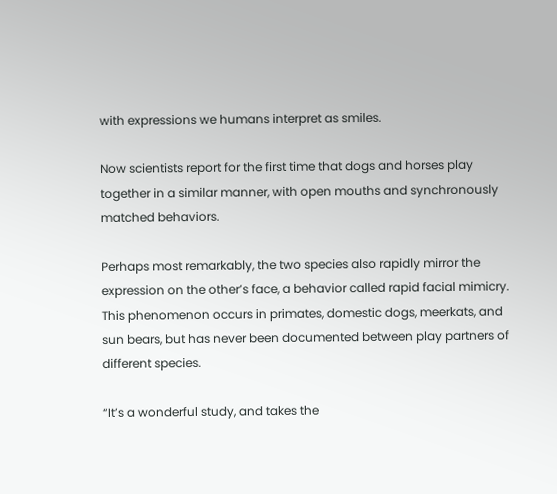with expressions we humans interpret as smiles.

Now scientists report for the first time that dogs and horses play together in a similar manner, with open mouths and synchronously matched behaviors.

Perhaps most remarkably, the two species also rapidly mirror the expression on the other’s face, a behavior called rapid facial mimicry. This phenomenon occurs in primates, domestic dogs, meerkats, and sun bears, but has never been documented between play partners of different species.

“It’s a wonderful study, and takes the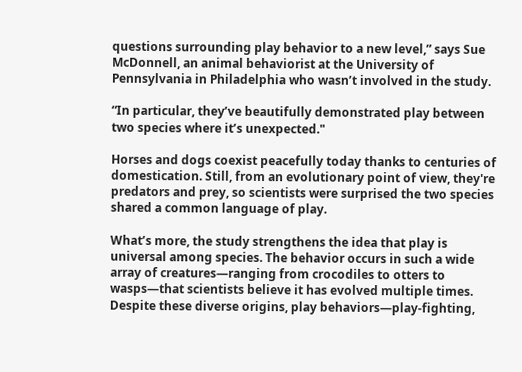questions surrounding play behavior to a new level,” says Sue McDonnell, an animal behaviorist at the University of Pennsylvania in Philadelphia who wasn’t involved in the study.

“In particular, they’ve beautifully demonstrated play between two species where it’s unexpected."

Horses and dogs coexist peacefully today thanks to centuries of domestication. Still, from an evolutionary point of view, they're predators and prey, so scientists were surprised the two species shared a common language of play.

What’s more, the study strengthens the idea that play is universal among species. The behavior occurs in such a wide array of creatures—ranging from crocodiles to otters to wasps—that scientists believe it has evolved multiple times. Despite these diverse origins, play behaviors—play-fighting,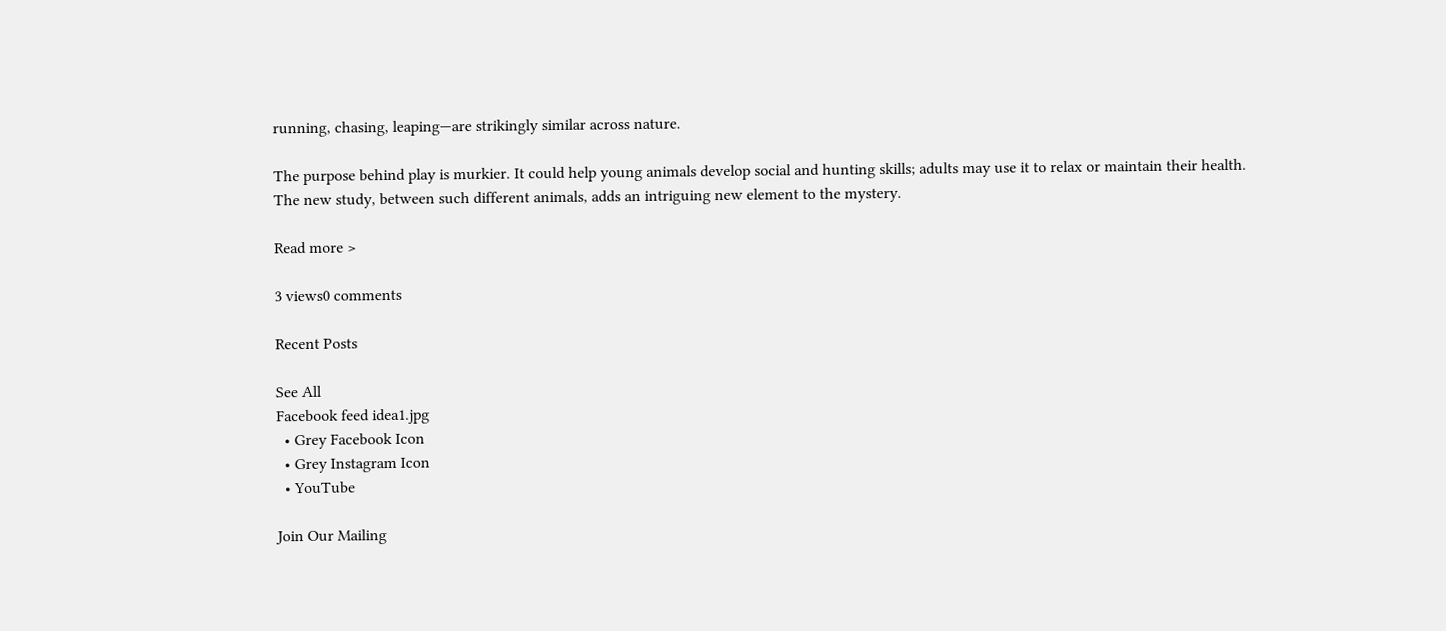running, chasing, leaping—are strikingly similar across nature.

The purpose behind play is murkier. It could help young animals develop social and hunting skills; adults may use it to relax or maintain their health. The new study, between such different animals, adds an intriguing new element to the mystery.

Read more >

3 views0 comments

Recent Posts

See All
Facebook feed idea1.jpg
  • Grey Facebook Icon
  • Grey Instagram Icon
  • YouTube

Join Our Mailing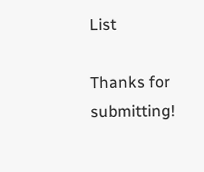List

Thanks for submitting!